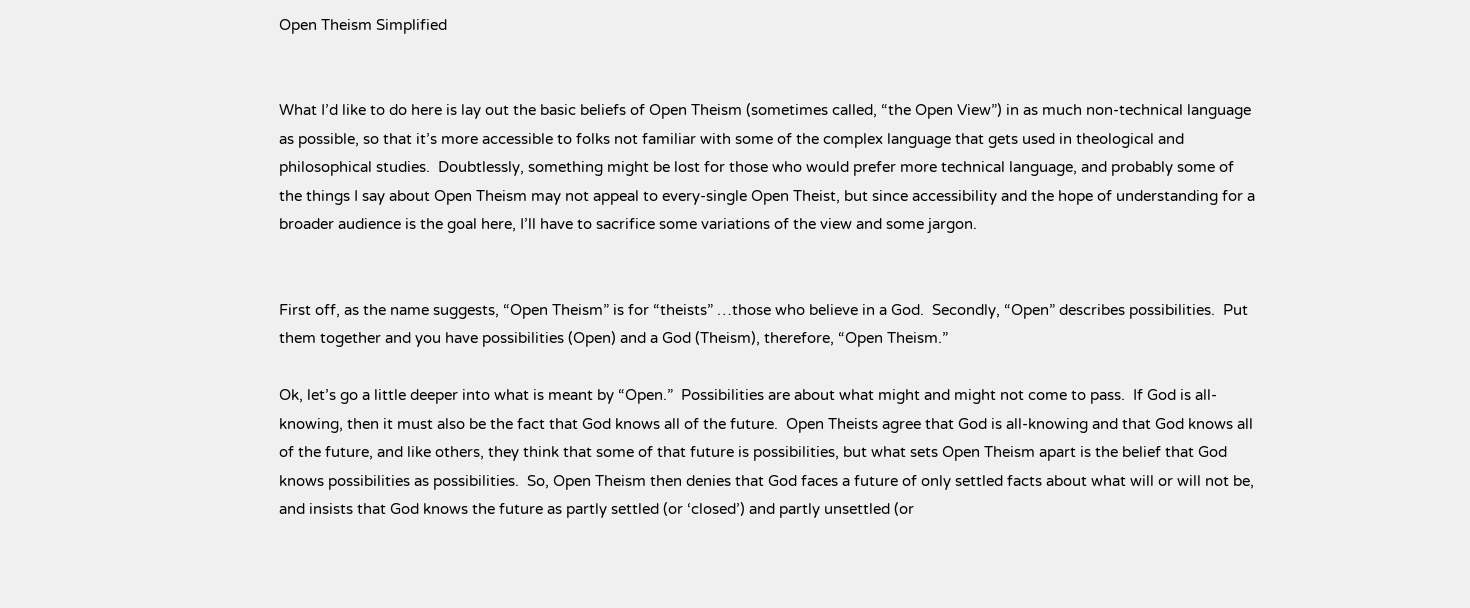Open Theism Simplified


What I’d like to do here is lay out the basic beliefs of Open Theism (sometimes called, “the Open View”) in as much non-technical language as possible, so that it’s more accessible to folks not familiar with some of the complex language that gets used in theological and philosophical studies.  Doubtlessly, something might be lost for those who would prefer more technical language, and probably some of the things I say about Open Theism may not appeal to every-single Open Theist, but since accessibility and the hope of understanding for a broader audience is the goal here, I’ll have to sacrifice some variations of the view and some jargon.


First off, as the name suggests, “Open Theism” is for “theists” …those who believe in a God.  Secondly, “Open” describes possibilities.  Put them together and you have possibilities (Open) and a God (Theism), therefore, “Open Theism.”

Ok, let’s go a little deeper into what is meant by “Open.”  Possibilities are about what might and might not come to pass.  If God is all-knowing, then it must also be the fact that God knows all of the future.  Open Theists agree that God is all-knowing and that God knows all of the future, and like others, they think that some of that future is possibilities, but what sets Open Theism apart is the belief that God knows possibilities as possibilities.  So, Open Theism then denies that God faces a future of only settled facts about what will or will not be, and insists that God knows the future as partly settled (or ‘closed’) and partly unsettled (or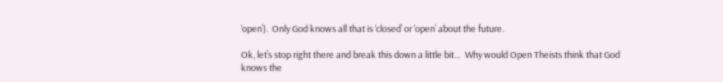‘open’).  Only God knows all that is ‘closed’ or ‘open’ about the future.

Ok, let’s stop right there and break this down a little bit…  Why would Open Theists think that God knows the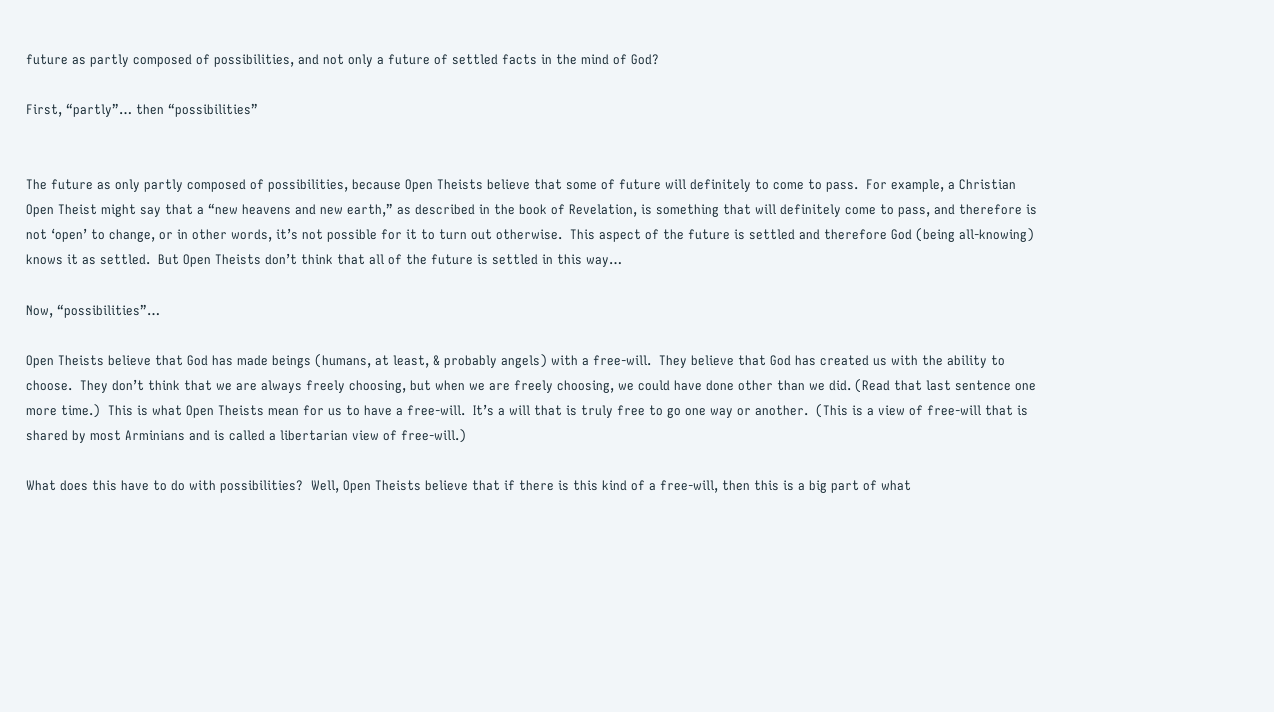future as partly composed of possibilities, and not only a future of settled facts in the mind of God?

First, “partly”… then “possibilities”


The future as only partly composed of possibilities, because Open Theists believe that some of future will definitely to come to pass.  For example, a Christian Open Theist might say that a “new heavens and new earth,” as described in the book of Revelation, is something that will definitely come to pass, and therefore is not ‘open’ to change, or in other words, it’s not possible for it to turn out otherwise.  This aspect of the future is settled and therefore God (being all-knowing) knows it as settled.  But Open Theists don’t think that all of the future is settled in this way…

Now, “possibilities”…

Open Theists believe that God has made beings (humans, at least, & probably angels) with a free-will.  They believe that God has created us with the ability to choose.  They don’t think that we are always freely choosing, but when we are freely choosing, we could have done other than we did. (Read that last sentence one more time.)  This is what Open Theists mean for us to have a free-will.  It’s a will that is truly free to go one way or another.  (This is a view of free-will that is shared by most Arminians and is called a libertarian view of free-will.)

What does this have to do with possibilities?  Well, Open Theists believe that if there is this kind of a free-will, then this is a big part of what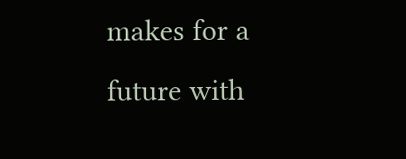makes for a future with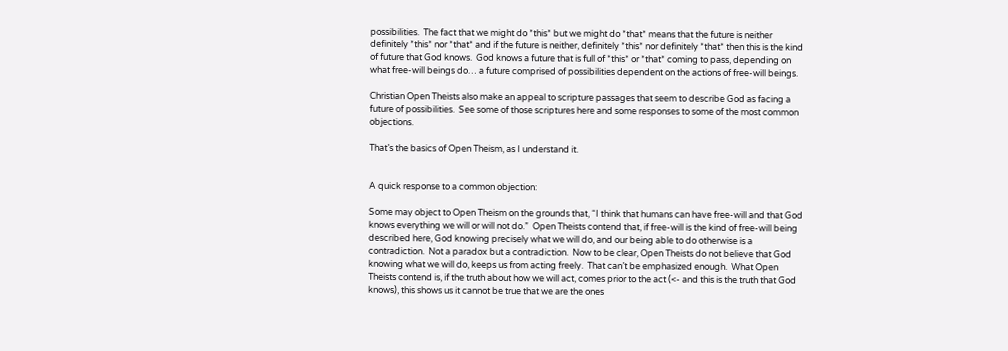possibilities.  The fact that we might do *this* but we might do *that* means that the future is neither definitely *this* nor *that* and if the future is neither, definitely *this* nor definitely *that* then this is the kind of future that God knows.  God knows a future that is full of *this* or *that* coming to pass, depending on what free-will beings do… a future comprised of possibilities dependent on the actions of free-will beings.

Christian Open Theists also make an appeal to scripture passages that seem to describe God as facing a future of possibilities.  See some of those scriptures here and some responses to some of the most common objections.

That’s the basics of Open Theism, as I understand it.


A quick response to a common objection:

Some may object to Open Theism on the grounds that, “I think that humans can have free-will and that God knows everything we will or will not do.”  Open Theists contend that, if free-will is the kind of free-will being described here, God knowing precisely what we will do, and our being able to do otherwise is a contradiction.  Not a paradox but a contradiction.  Now to be clear, Open Theists do not believe that God knowing what we will do, keeps us from acting freely.  That can’t be emphasized enough.  What Open Theists contend is, if the truth about how we will act, comes prior to the act (<- and this is the truth that God knows), this shows us it cannot be true that we are the ones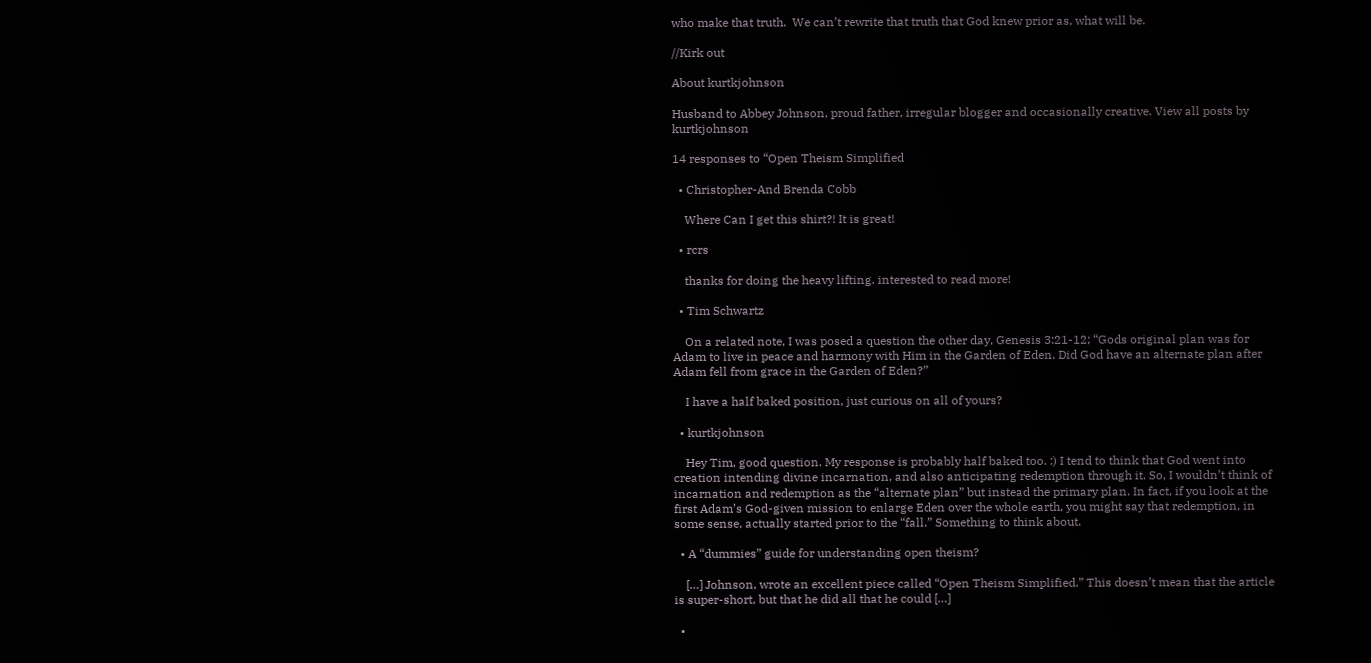who make that truth.  We can’t rewrite that truth that God knew prior as, what will be.

//Kirk out

About kurtkjohnson

Husband to Abbey Johnson, proud father, irregular blogger and occasionally creative. View all posts by kurtkjohnson

14 responses to “Open Theism Simplified

  • Christopher-And Brenda Cobb

    Where Can I get this shirt?! It is great!

  • rcrs

    thanks for doing the heavy lifting. interested to read more!

  • Tim Schwartz

    On a related note, I was posed a question the other day, Genesis 3:21-12; “Gods original plan was for Adam to live in peace and harmony with Him in the Garden of Eden. Did God have an alternate plan after Adam fell from grace in the Garden of Eden?”

    I have a half baked position, just curious on all of yours?

  • kurtkjohnson

    Hey Tim, good question. My response is probably half baked too. :) I tend to think that God went into creation intending divine incarnation, and also anticipating redemption through it. So, I wouldn’t think of incarnation and redemption as the “alternate plan” but instead the primary plan. In fact, if you look at the first Adam’s God-given mission to enlarge Eden over the whole earth, you might say that redemption, in some sense, actually started prior to the “fall.” Something to think about.

  • A “dummies” guide for understanding open theism?

    […] Johnson, wrote an excellent piece called “Open Theism Simplified.” This doesn’t mean that the article is super-short, but that he did all that he could […]

  •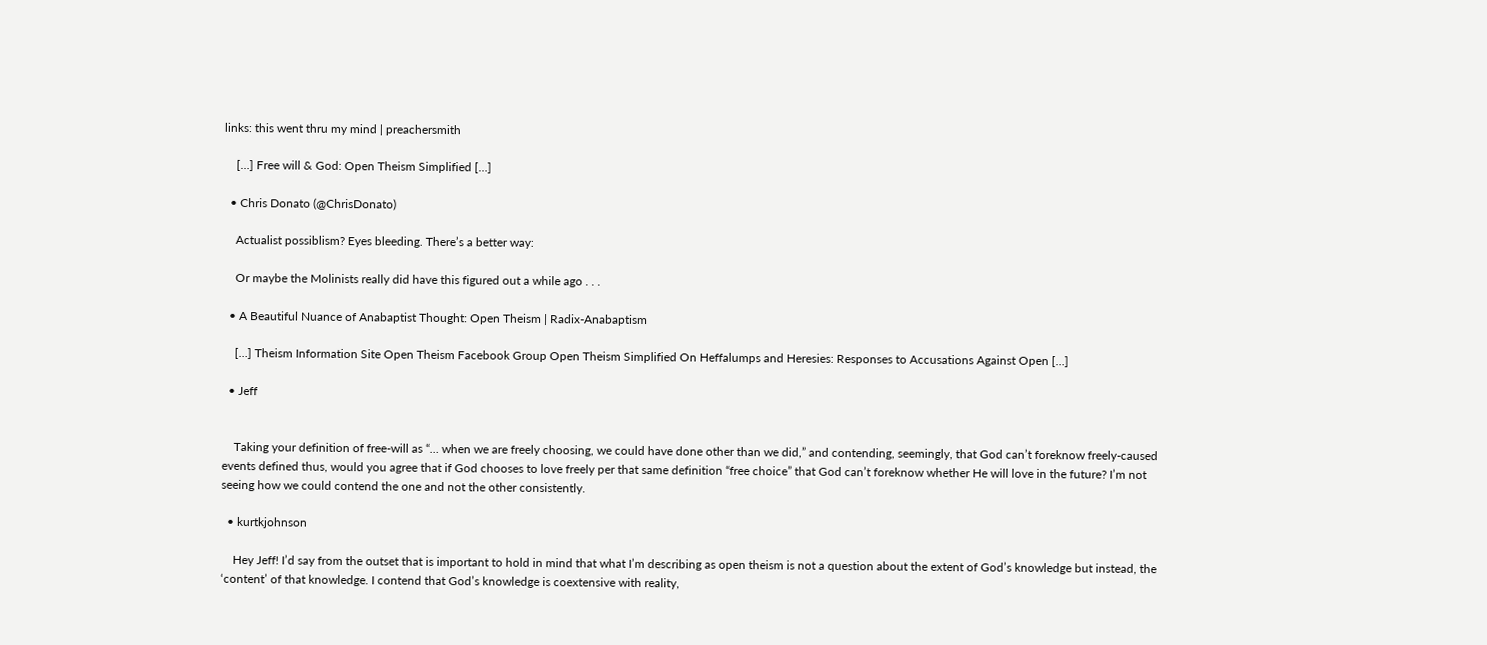links: this went thru my mind | preachersmith

    […] Free will & God: Open Theism Simplified […]

  • Chris Donato (@ChrisDonato)

    Actualist possiblism? Eyes bleeding. There’s a better way:

    Or maybe the Molinists really did have this figured out a while ago . . .

  • A Beautiful Nuance of Anabaptist Thought: Open Theism | Radix-Anabaptism

    […] Theism Information Site Open Theism Facebook Group Open Theism Simplified On Heffalumps and Heresies: Responses to Accusations Against Open […]

  • Jeff


    Taking your definition of free-will as “… when we are freely choosing, we could have done other than we did,” and contending, seemingly, that God can’t foreknow freely-caused events defined thus, would you agree that if God chooses to love freely per that same definition “free choice” that God can’t foreknow whether He will love in the future? I’m not seeing how we could contend the one and not the other consistently.

  • kurtkjohnson

    Hey Jeff! I’d say from the outset that is important to hold in mind that what I’m describing as open theism is not a question about the extent of God’s knowledge but instead, the ‘content’ of that knowledge. I contend that God’s knowledge is coextensive with reality,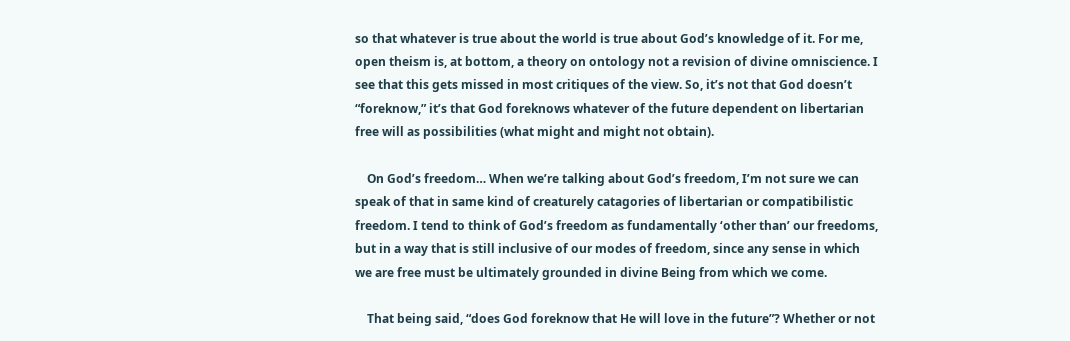so that whatever is true about the world is true about God’s knowledge of it. For me, open theism is, at bottom, a theory on ontology not a revision of divine omniscience. I see that this gets missed in most critiques of the view. So, it’s not that God doesn’t “foreknow,” it’s that God foreknows whatever of the future dependent on libertarian free will as possibilities (what might and might not obtain).

    On God’s freedom… When we’re talking about God’s freedom, I’m not sure we can speak of that in same kind of creaturely catagories of libertarian or compatibilistic freedom. I tend to think of God’s freedom as fundamentally ‘other than’ our freedoms, but in a way that is still inclusive of our modes of freedom, since any sense in which we are free must be ultimately grounded in divine Being from which we come.

    That being said, “does God foreknow that He will love in the future”? Whether or not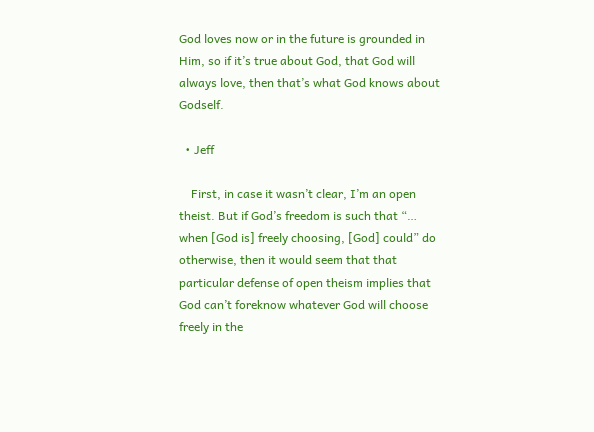God loves now or in the future is grounded in Him, so if it’s true about God, that God will always love, then that’s what God knows about Godself.

  • Jeff

    First, in case it wasn’t clear, I’m an open theist. But if God’s freedom is such that “… when [God is] freely choosing, [God] could” do otherwise, then it would seem that that particular defense of open theism implies that God can’t foreknow whatever God will choose freely in the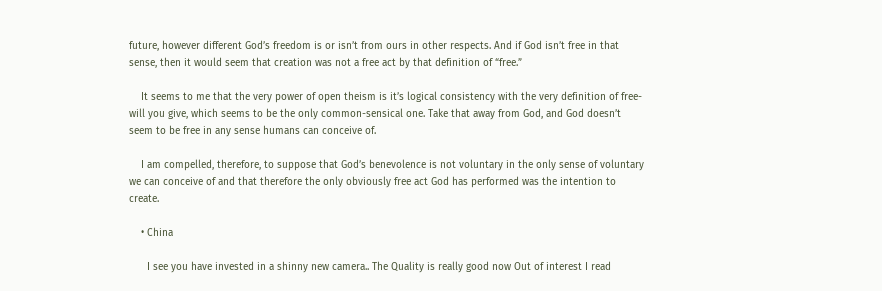future, however different God’s freedom is or isn’t from ours in other respects. And if God isn’t free in that sense, then it would seem that creation was not a free act by that definition of “free.”

    It seems to me that the very power of open theism is it’s logical consistency with the very definition of free-will you give, which seems to be the only common-sensical one. Take that away from God, and God doesn’t seem to be free in any sense humans can conceive of.

    I am compelled, therefore, to suppose that God’s benevolence is not voluntary in the only sense of voluntary we can conceive of and that therefore the only obviously free act God has performed was the intention to create.

    • China

      I see you have invested in a shinny new camera.. The Quality is really good now Out of interest I read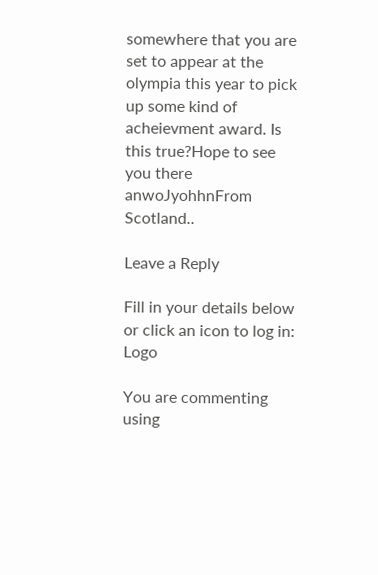somewhere that you are set to appear at the olympia this year to pick up some kind of acheievment award. Is this true?Hope to see you there anwoJyohhnFrom Scotland..

Leave a Reply

Fill in your details below or click an icon to log in: Logo

You are commenting using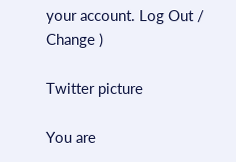your account. Log Out /  Change )

Twitter picture

You are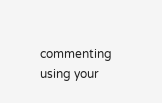commenting using your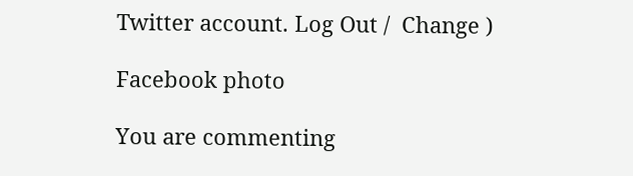Twitter account. Log Out /  Change )

Facebook photo

You are commenting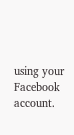using your Facebook account.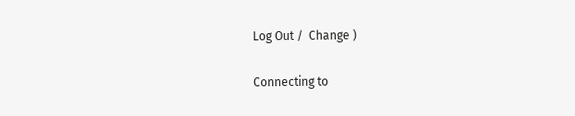Log Out /  Change )

Connecting to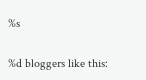%s

%d bloggers like this: